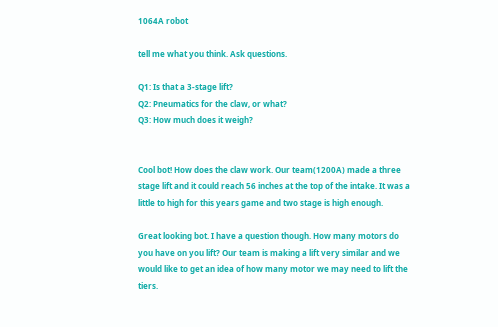1064A robot

tell me what you think. Ask questions.

Q1: Is that a 3-stage lift?
Q2: Pneumatics for the claw, or what?
Q3: How much does it weigh?


Cool bot! How does the claw work. Our team(1200A) made a three stage lift and it could reach 56 inches at the top of the intake. It was a little to high for this years game and two stage is high enough.

Great looking bot. I have a question though. How many motors do you have on you lift? Our team is making a lift very similar and we would like to get an idea of how many motor we may need to lift the tiers.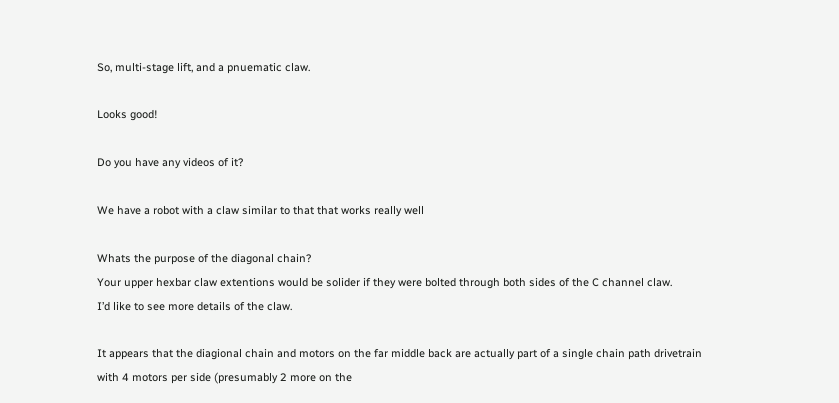So, multi-stage lift, and a pnuematic claw.

Looks good!

Do you have any videos of it?

We have a robot with a claw similar to that that works really well

Whats the purpose of the diagonal chain?
Your upper hexbar claw extentions would be solider if they were bolted through both sides of the C channel claw.
I’d like to see more details of the claw.

It appears that the diagional chain and motors on the far middle back are actually part of a single chain path drivetrain with 4 motors per side (presumably 2 more on the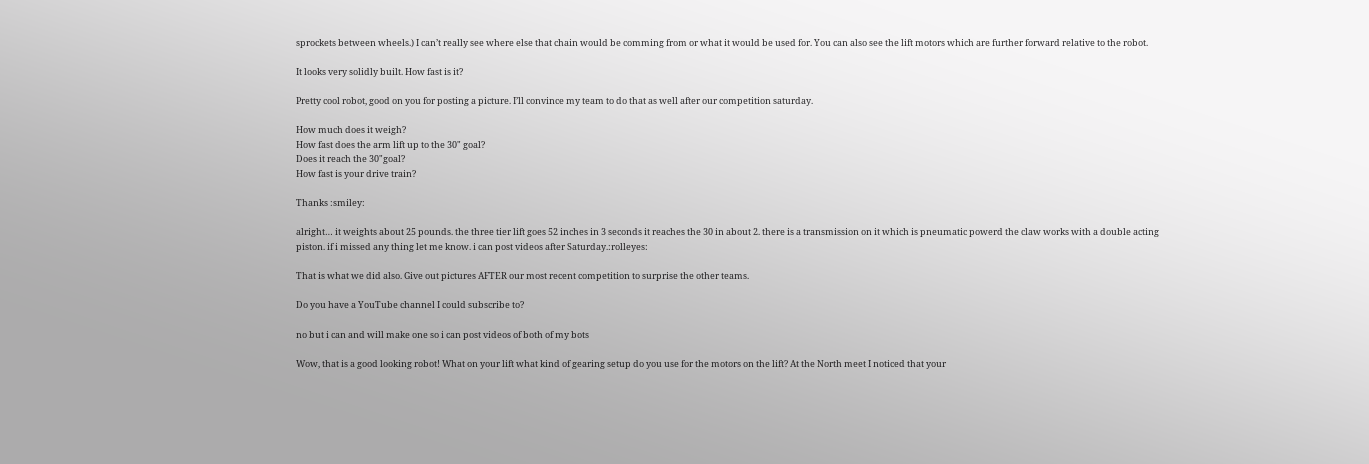sprockets between wheels.) I can’t really see where else that chain would be comming from or what it would be used for. You can also see the lift motors which are further forward relative to the robot.

It looks very solidly built. How fast is it?

Pretty cool robot, good on you for posting a picture. I’ll convince my team to do that as well after our competition saturday.

How much does it weigh?
How fast does the arm lift up to the 30" goal?
Does it reach the 30"goal?
How fast is your drive train?

Thanks :smiley:

alright… it weights about 25 pounds. the three tier lift goes 52 inches in 3 seconds it reaches the 30 in about 2. there is a transmission on it which is pneumatic powerd the claw works with a double acting piston. if i missed any thing let me know. i can post videos after Saturday.:rolleyes:

That is what we did also. Give out pictures AFTER our most recent competition to surprise the other teams.

Do you have a YouTube channel I could subscribe to?

no but i can and will make one so i can post videos of both of my bots

Wow, that is a good looking robot! What on your lift what kind of gearing setup do you use for the motors on the lift? At the North meet I noticed that your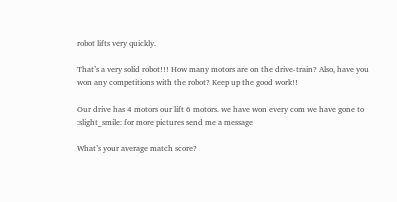robot lifts very quickly.

That’s a very solid robot!!! How many motors are on the drive-train? Also, have you won any competitions with the robot? Keep up the good work!!

Our drive has 4 motors our lift 6 motors. we have won every com we have gone to :slight_smile: for more pictures send me a message

What’s your average match score?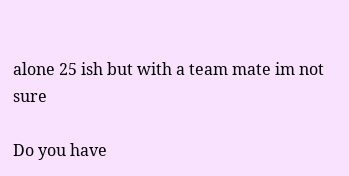alone 25 ish but with a team mate im not sure

Do you have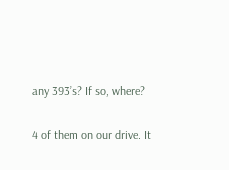any 393’s? If so, where?

4 of them on our drive. It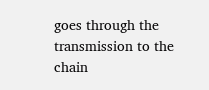goes through the transmission to the chain